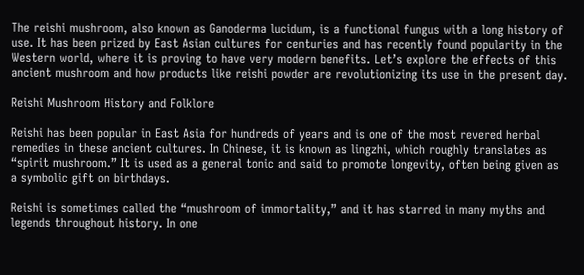The reishi mushroom, also known as Ganoderma lucidum, is a functional fungus with a long history of use. It has been prized by East Asian cultures for centuries and has recently found popularity in the Western world, where it is proving to have very modern benefits. Let’s explore the effects of this ancient mushroom and how products like reishi powder are revolutionizing its use in the present day.

Reishi Mushroom History and Folklore

Reishi has been popular in East Asia for hundreds of years and is one of the most revered herbal remedies in these ancient cultures. In Chinese, it is known as lingzhi, which roughly translates as “spirit mushroom.” It is used as a general tonic and said to promote longevity, often being given as a symbolic gift on birthdays.

Reishi is sometimes called the “mushroom of immortality,” and it has starred in many myths and legends throughout history. In one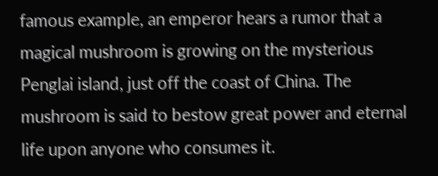famous example, an emperor hears a rumor that a magical mushroom is growing on the mysterious Penglai island, just off the coast of China. The mushroom is said to bestow great power and eternal life upon anyone who consumes it.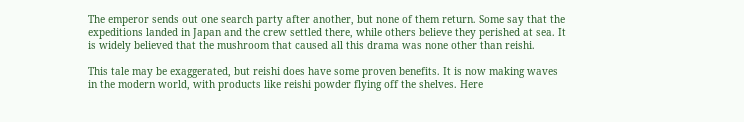The emperor sends out one search party after another, but none of them return. Some say that the expeditions landed in Japan and the crew settled there, while others believe they perished at sea. It is widely believed that the mushroom that caused all this drama was none other than reishi.

This tale may be exaggerated, but reishi does have some proven benefits. It is now making waves in the modern world, with products like reishi powder flying off the shelves. Here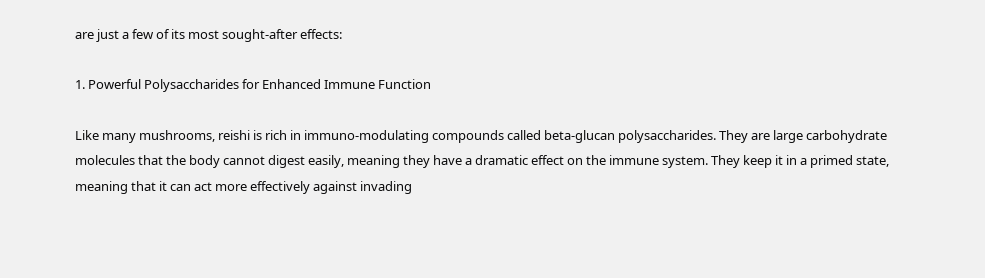are just a few of its most sought-after effects:

1. Powerful Polysaccharides for Enhanced Immune Function

Like many mushrooms, reishi is rich in immuno-modulating compounds called beta-glucan polysaccharides. They are large carbohydrate molecules that the body cannot digest easily, meaning they have a dramatic effect on the immune system. They keep it in a primed state, meaning that it can act more effectively against invading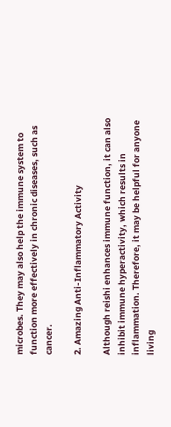microbes. They may also help the immune system to function more effectively in chronic diseases, such as cancer.

2. Amazing Anti-Inflammatory Activity

Although reishi enhances immune function, it can also inhibit immune hyperactivity, which results in inflammation. Therefore, it may be helpful for anyone living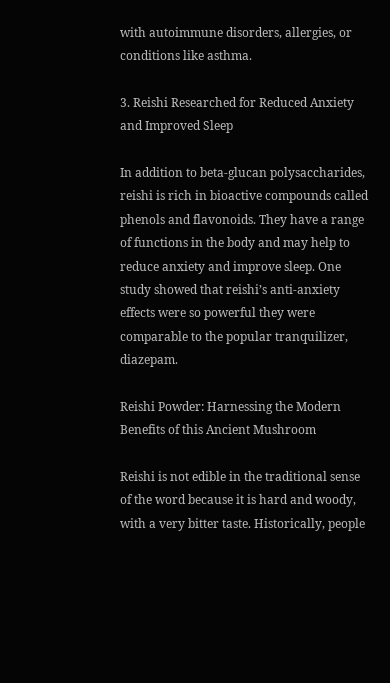with autoimmune disorders, allergies, or conditions like asthma.

3. Reishi Researched for Reduced Anxiety and Improved Sleep

In addition to beta-glucan polysaccharides, reishi is rich in bioactive compounds called phenols and flavonoids. They have a range of functions in the body and may help to reduce anxiety and improve sleep. One study showed that reishi’s anti-anxiety effects were so powerful they were comparable to the popular tranquilizer, diazepam.

Reishi Powder: Harnessing the Modern Benefits of this Ancient Mushroom

Reishi is not edible in the traditional sense of the word because it is hard and woody, with a very bitter taste. Historically, people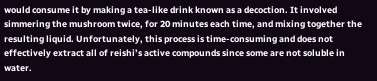would consume it by making a tea-like drink known as a decoction. It involved simmering the mushroom twice, for 20 minutes each time, and mixing together the resulting liquid. Unfortunately, this process is time-consuming and does not effectively extract all of reishi’s active compounds since some are not soluble in water.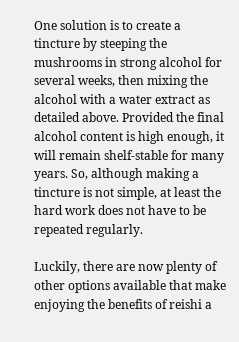One solution is to create a tincture by steeping the mushrooms in strong alcohol for several weeks, then mixing the alcohol with a water extract as detailed above. Provided the final alcohol content is high enough, it will remain shelf-stable for many years. So, although making a tincture is not simple, at least the hard work does not have to be repeated regularly.

Luckily, there are now plenty of other options available that make enjoying the benefits of reishi a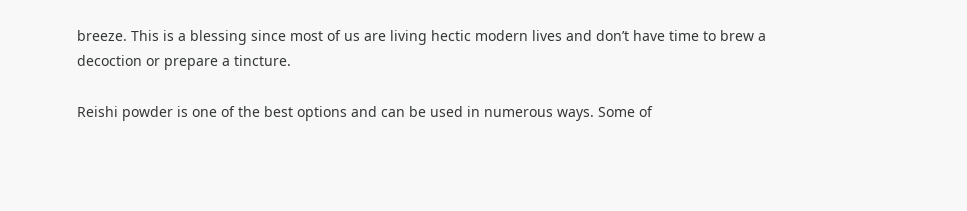breeze. This is a blessing since most of us are living hectic modern lives and don’t have time to brew a decoction or prepare a tincture.

Reishi powder is one of the best options and can be used in numerous ways. Some of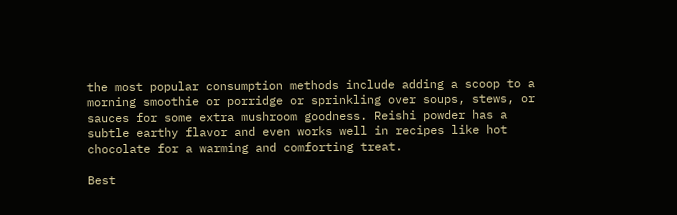the most popular consumption methods include adding a scoop to a morning smoothie or porridge or sprinkling over soups, stews, or sauces for some extra mushroom goodness. Reishi powder has a subtle earthy flavor and even works well in recipes like hot chocolate for a warming and comforting treat.

Best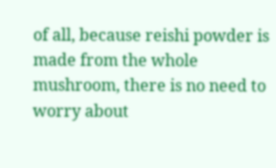of all, because reishi powder is made from the whole mushroom, there is no need to worry about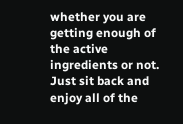whether you are getting enough of the active ingredients or not. Just sit back and enjoy all of the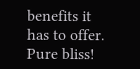benefits it has to offer. Pure bliss!